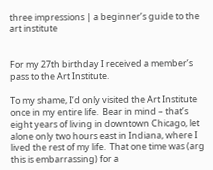three impressions | a beginner’s guide to the art institute


For my 27th birthday I received a member’s pass to the Art Institute.

To my shame, I’d only visited the Art Institute once in my entire life.  Bear in mind – that’s eight years of living in downtown Chicago, let alone only two hours east in Indiana, where I lived the rest of my life.  That one time was (arg this is embarrassing) for a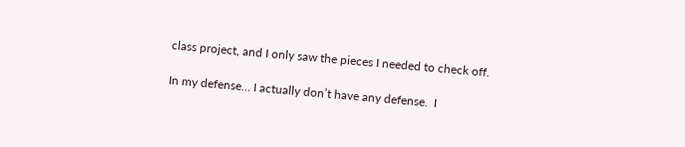class project, and I only saw the pieces I needed to check off.

In my defense… I actually don’t have any defense.  I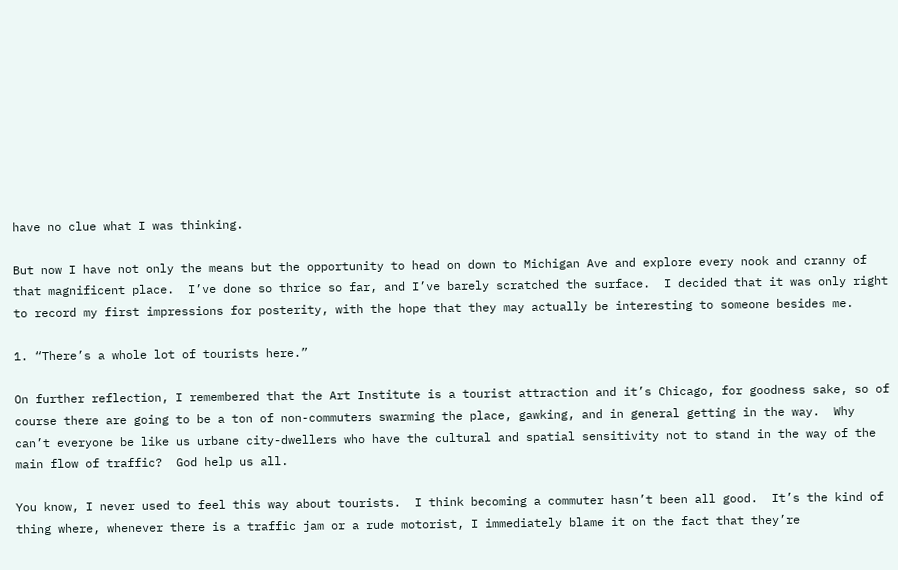have no clue what I was thinking.

But now I have not only the means but the opportunity to head on down to Michigan Ave and explore every nook and cranny of that magnificent place.  I’ve done so thrice so far, and I’ve barely scratched the surface.  I decided that it was only right to record my first impressions for posterity, with the hope that they may actually be interesting to someone besides me.

1. “There’s a whole lot of tourists here.”

On further reflection, I remembered that the Art Institute is a tourist attraction and it’s Chicago, for goodness sake, so of course there are going to be a ton of non-commuters swarming the place, gawking, and in general getting in the way.  Why can’t everyone be like us urbane city-dwellers who have the cultural and spatial sensitivity not to stand in the way of the main flow of traffic?  God help us all.

You know, I never used to feel this way about tourists.  I think becoming a commuter hasn’t been all good.  It’s the kind of thing where, whenever there is a traffic jam or a rude motorist, I immediately blame it on the fact that they’re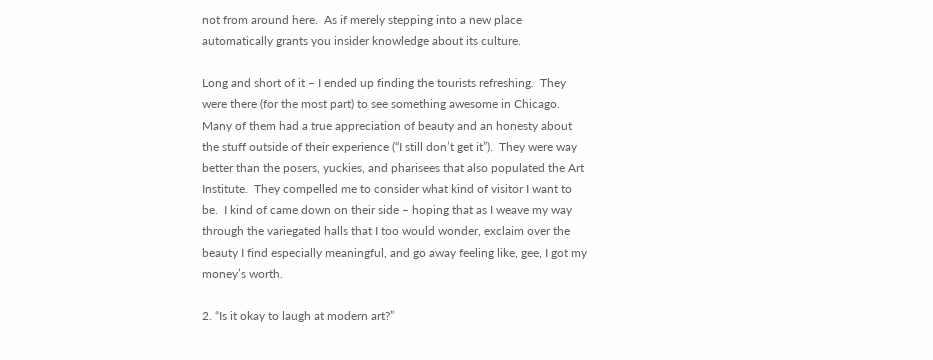not from around here.  As if merely stepping into a new place automatically grants you insider knowledge about its culture.

Long and short of it – I ended up finding the tourists refreshing.  They were there (for the most part) to see something awesome in Chicago.  Many of them had a true appreciation of beauty and an honesty about the stuff outside of their experience (“I still don’t get it”).  They were way better than the posers, yuckies, and pharisees that also populated the Art Institute.  They compelled me to consider what kind of visitor I want to be.  I kind of came down on their side – hoping that as I weave my way through the variegated halls that I too would wonder, exclaim over the beauty I find especially meaningful, and go away feeling like, gee, I got my money’s worth.

2. “Is it okay to laugh at modern art?”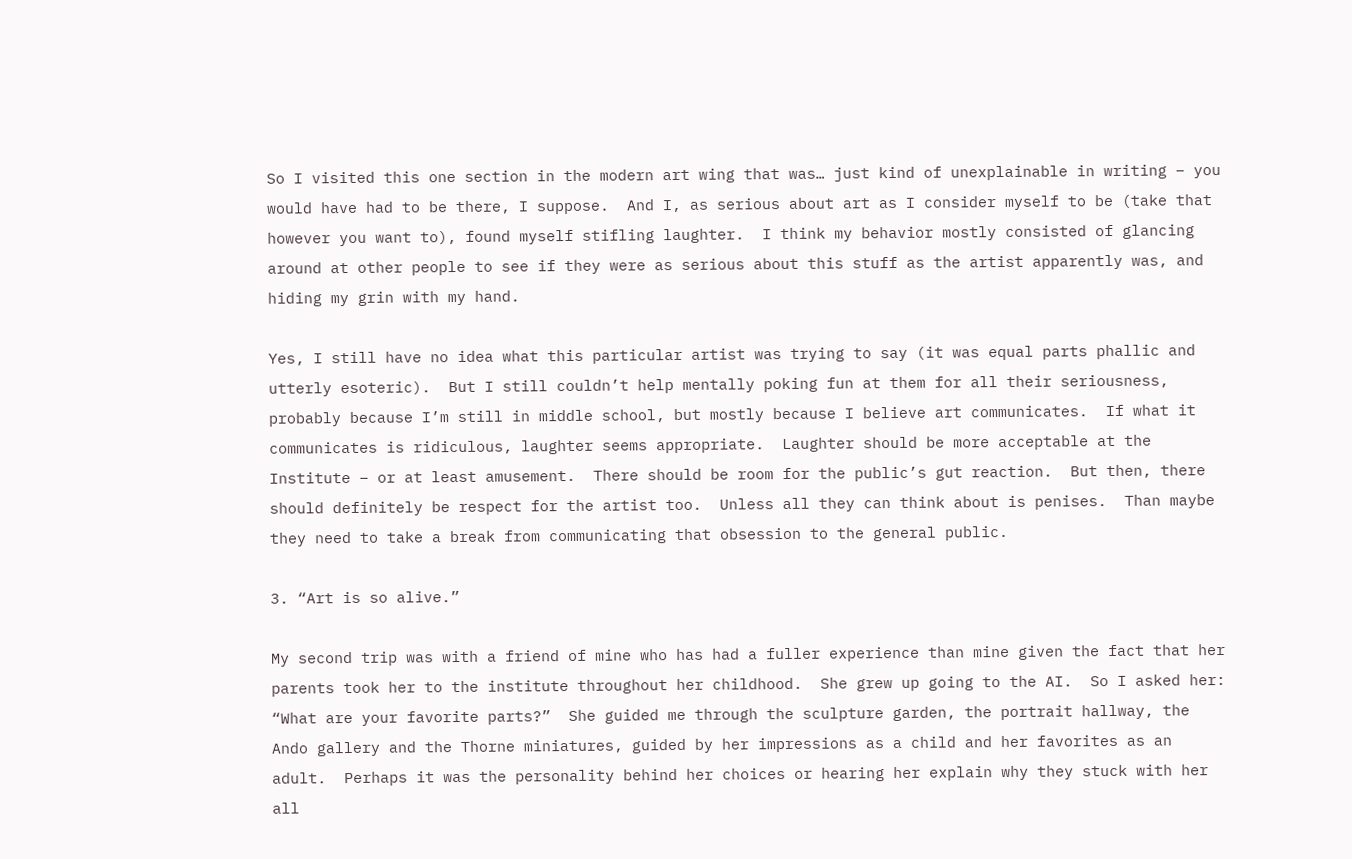So I visited this one section in the modern art wing that was… just kind of unexplainable in writing – you would have had to be there, I suppose.  And I, as serious about art as I consider myself to be (take that however you want to), found myself stifling laughter.  I think my behavior mostly consisted of glancing around at other people to see if they were as serious about this stuff as the artist apparently was, and hiding my grin with my hand.

Yes, I still have no idea what this particular artist was trying to say (it was equal parts phallic and utterly esoteric).  But I still couldn’t help mentally poking fun at them for all their seriousness, probably because I’m still in middle school, but mostly because I believe art communicates.  If what it communicates is ridiculous, laughter seems appropriate.  Laughter should be more acceptable at the Institute – or at least amusement.  There should be room for the public’s gut reaction.  But then, there should definitely be respect for the artist too.  Unless all they can think about is penises.  Than maybe they need to take a break from communicating that obsession to the general public.

3. “Art is so alive.”

My second trip was with a friend of mine who has had a fuller experience than mine given the fact that her parents took her to the institute throughout her childhood.  She grew up going to the AI.  So I asked her: “What are your favorite parts?”  She guided me through the sculpture garden, the portrait hallway, the Ando gallery and the Thorne miniatures, guided by her impressions as a child and her favorites as an adult.  Perhaps it was the personality behind her choices or hearing her explain why they stuck with her all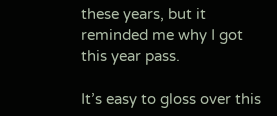these years, but it reminded me why I got this year pass.

It’s easy to gloss over this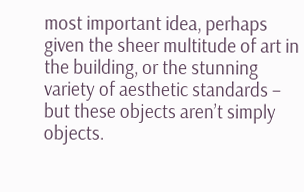most important idea, perhaps given the sheer multitude of art in the building, or the stunning variety of aesthetic standards – but these objects aren’t simply objects.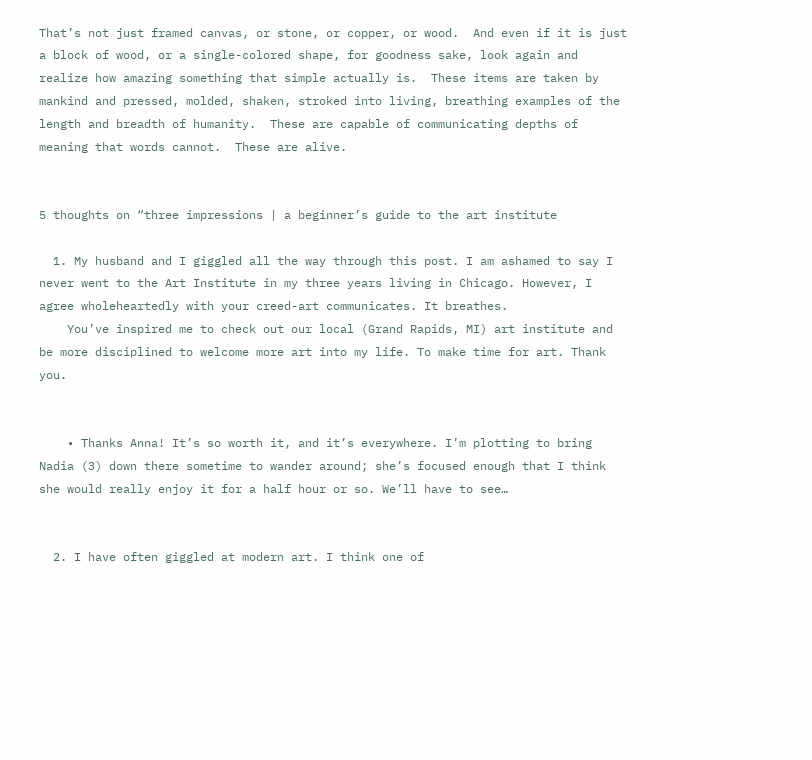That’s not just framed canvas, or stone, or copper, or wood.  And even if it is just a block of wood, or a single-colored shape, for goodness sake, look again and realize how amazing something that simple actually is.  These items are taken by mankind and pressed, molded, shaken, stroked into living, breathing examples of the length and breadth of humanity.  These are capable of communicating depths of meaning that words cannot.  These are alive.


5 thoughts on “three impressions | a beginner’s guide to the art institute

  1. My husband and I giggled all the way through this post. I am ashamed to say I never went to the Art Institute in my three years living in Chicago. However, I agree wholeheartedly with your creed-art communicates. It breathes.
    You’ve inspired me to check out our local (Grand Rapids, MI) art institute and be more disciplined to welcome more art into my life. To make time for art. Thank you.


    • Thanks Anna! It’s so worth it, and it’s everywhere. I’m plotting to bring Nadia (3) down there sometime to wander around; she’s focused enough that I think she would really enjoy it for a half hour or so. We’ll have to see…


  2. I have often giggled at modern art. I think one of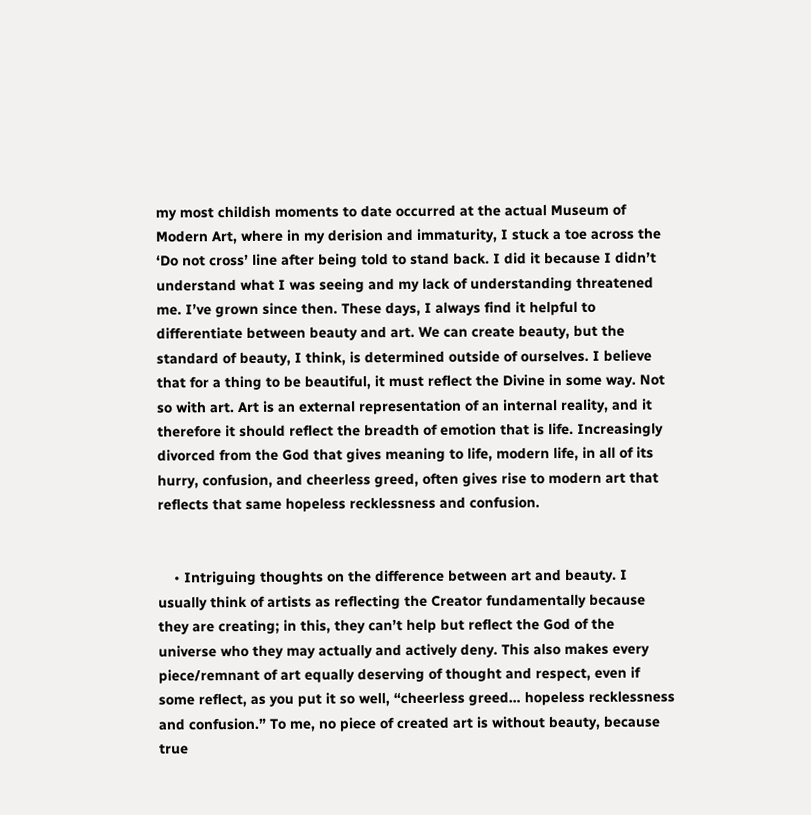my most childish moments to date occurred at the actual Museum of Modern Art, where in my derision and immaturity, I stuck a toe across the ‘Do not cross’ line after being told to stand back. I did it because I didn’t understand what I was seeing and my lack of understanding threatened me. I’ve grown since then. These days, I always find it helpful to differentiate between beauty and art. We can create beauty, but the standard of beauty, I think, is determined outside of ourselves. I believe that for a thing to be beautiful, it must reflect the Divine in some way. Not so with art. Art is an external representation of an internal reality, and it therefore it should reflect the breadth of emotion that is life. Increasingly divorced from the God that gives meaning to life, modern life, in all of its hurry, confusion, and cheerless greed, often gives rise to modern art that reflects that same hopeless recklessness and confusion.


    • Intriguing thoughts on the difference between art and beauty. I usually think of artists as reflecting the Creator fundamentally because they are creating; in this, they can’t help but reflect the God of the universe who they may actually and actively deny. This also makes every piece/remnant of art equally deserving of thought and respect, even if some reflect, as you put it so well, “cheerless greed… hopeless recklessness and confusion.” To me, no piece of created art is without beauty, because true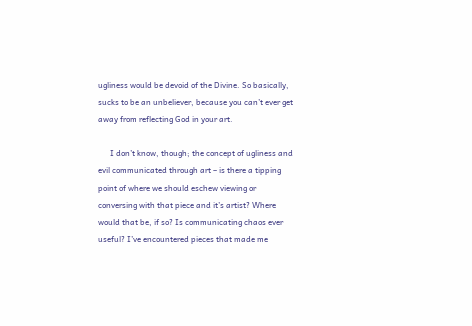ugliness would be devoid of the Divine. So basically, sucks to be an unbeliever, because you can’t ever get away from reflecting God in your art.

      I don’t know, though; the concept of ugliness and evil communicated through art – is there a tipping point of where we should eschew viewing or conversing with that piece and it’s artist? Where would that be, if so? Is communicating chaos ever useful? I’ve encountered pieces that made me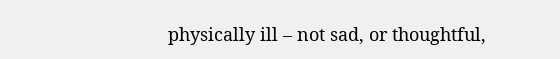physically ill – not sad, or thoughtful,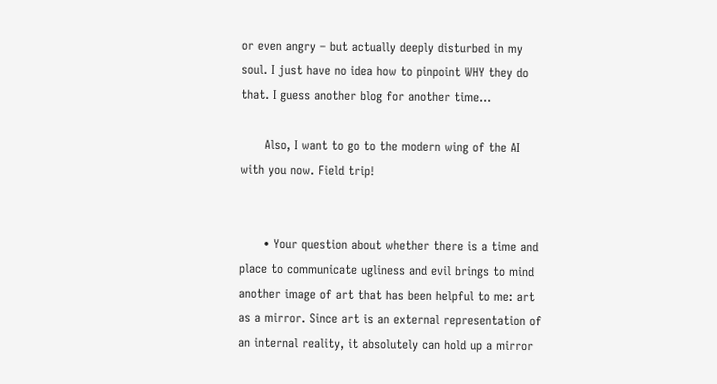or even angry – but actually deeply disturbed in my soul. I just have no idea how to pinpoint WHY they do that. I guess another blog for another time…

      Also, I want to go to the modern wing of the AI with you now. Field trip!


      • Your question about whether there is a time and place to communicate ugliness and evil brings to mind another image of art that has been helpful to me: art as a mirror. Since art is an external representation of an internal reality, it absolutely can hold up a mirror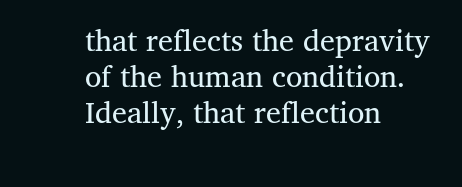that reflects the depravity of the human condition. Ideally, that reflection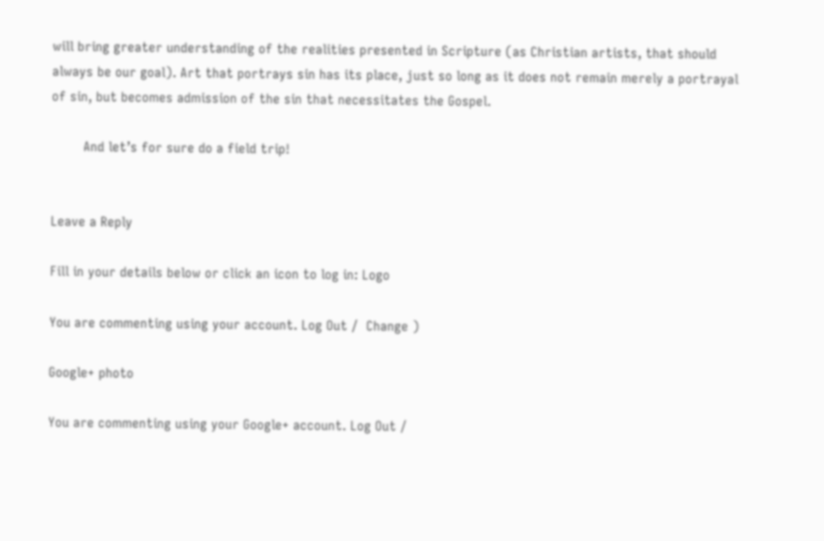will bring greater understanding of the realities presented in Scripture (as Christian artists, that should always be our goal). Art that portrays sin has its place, just so long as it does not remain merely a portrayal of sin, but becomes admission of the sin that necessitates the Gospel.

        And let’s for sure do a field trip!


Leave a Reply

Fill in your details below or click an icon to log in: Logo

You are commenting using your account. Log Out /  Change )

Google+ photo

You are commenting using your Google+ account. Log Out /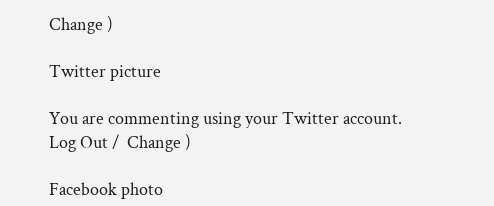Change )

Twitter picture

You are commenting using your Twitter account. Log Out /  Change )

Facebook photo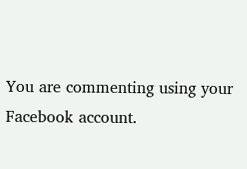You are commenting using your Facebook account.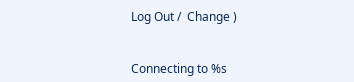Log Out /  Change )


Connecting to %s